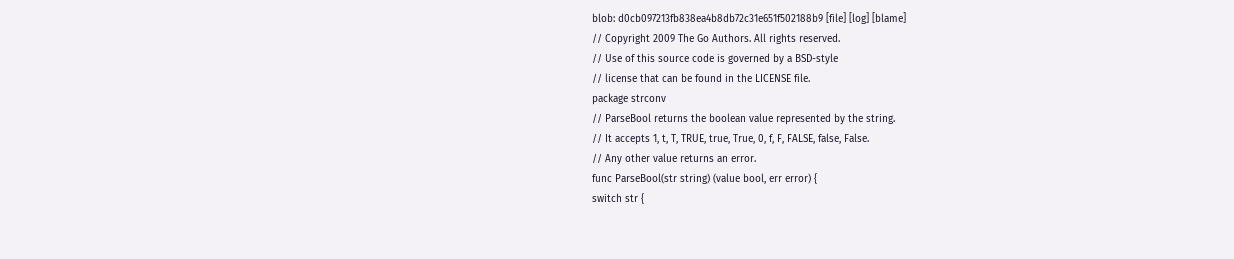blob: d0cb097213fb838ea4b8db72c31e651f502188b9 [file] [log] [blame]
// Copyright 2009 The Go Authors. All rights reserved.
// Use of this source code is governed by a BSD-style
// license that can be found in the LICENSE file.
package strconv
// ParseBool returns the boolean value represented by the string.
// It accepts 1, t, T, TRUE, true, True, 0, f, F, FALSE, false, False.
// Any other value returns an error.
func ParseBool(str string) (value bool, err error) {
switch str {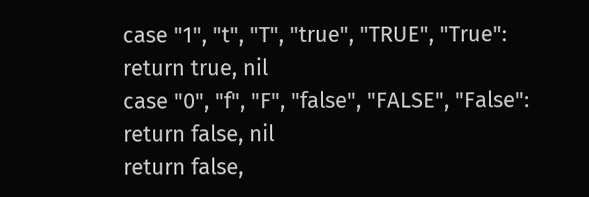case "1", "t", "T", "true", "TRUE", "True":
return true, nil
case "0", "f", "F", "false", "FALSE", "False":
return false, nil
return false,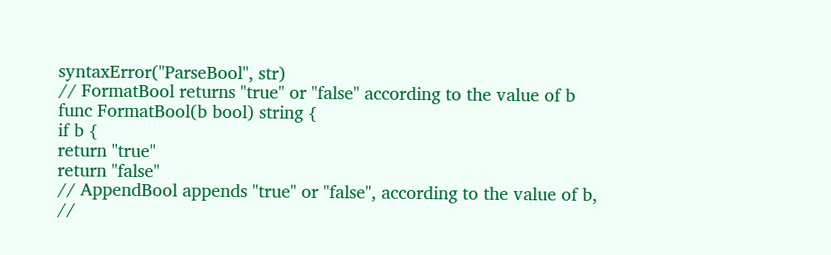syntaxError("ParseBool", str)
// FormatBool returns "true" or "false" according to the value of b
func FormatBool(b bool) string {
if b {
return "true"
return "false"
// AppendBool appends "true" or "false", according to the value of b,
//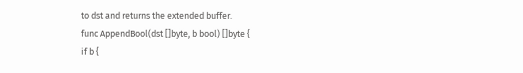to dst and returns the extended buffer.
func AppendBool(dst []byte, b bool) []byte {
if b {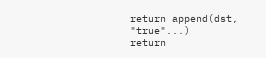return append(dst, "true"...)
return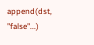append(dst, "false"...)